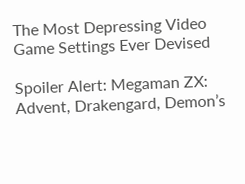The Most Depressing Video Game Settings Ever Devised

Spoiler Alert: Megaman ZX: Advent, Drakengard, Demon’s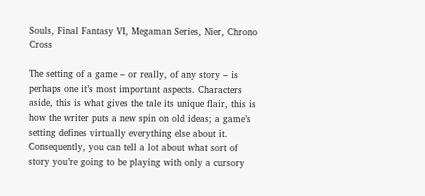Souls, Final Fantasy VI, Megaman Series, Nier, Chrono Cross

The setting of a game – or really, of any story – is perhaps one it’s most important aspects. Characters aside, this is what gives the tale its unique flair, this is how the writer puts a new spin on old ideas; a game’s setting defines virtually everything else about it. Consequently, you can tell a lot about what sort of story you’re going to be playing with only a cursory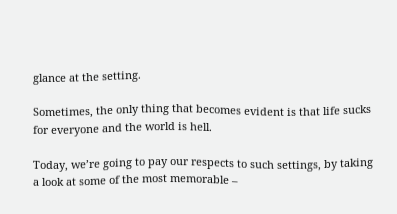glance at the setting.

Sometimes, the only thing that becomes evident is that life sucks for everyone and the world is hell.

Today, we’re going to pay our respects to such settings, by taking a look at some of the most memorable –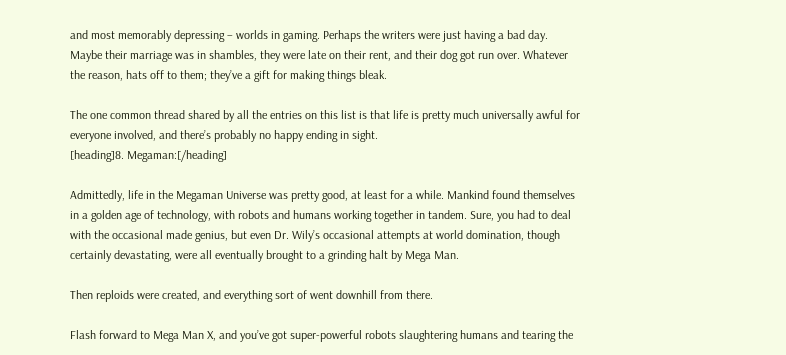and most memorably depressing – worlds in gaming. Perhaps the writers were just having a bad day. Maybe their marriage was in shambles, they were late on their rent, and their dog got run over. Whatever the reason, hats off to them; they’ve a gift for making things bleak.

The one common thread shared by all the entries on this list is that life is pretty much universally awful for everyone involved, and there’s probably no happy ending in sight.
[heading]8. Megaman:[/heading]

Admittedly, life in the Megaman Universe was pretty good, at least for a while. Mankind found themselves in a golden age of technology, with robots and humans working together in tandem. Sure, you had to deal with the occasional made genius, but even Dr. Wily’s occasional attempts at world domination, though certainly devastating, were all eventually brought to a grinding halt by Mega Man.

Then reploids were created, and everything sort of went downhill from there.

Flash forward to Mega Man X, and you’ve got super-powerful robots slaughtering humans and tearing the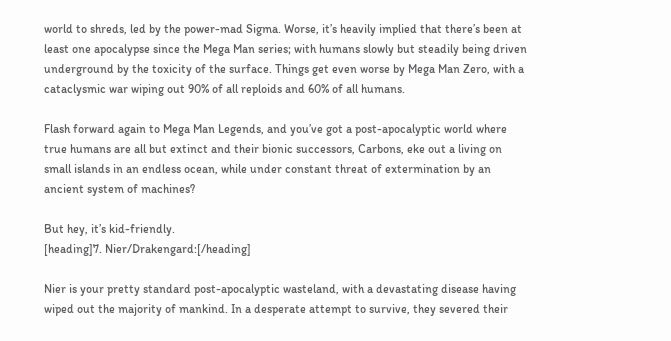world to shreds, led by the power-mad Sigma. Worse, it’s heavily implied that there’s been at least one apocalypse since the Mega Man series; with humans slowly but steadily being driven underground by the toxicity of the surface. Things get even worse by Mega Man Zero, with a cataclysmic war wiping out 90% of all reploids and 60% of all humans.

Flash forward again to Mega Man Legends, and you’ve got a post-apocalyptic world where true humans are all but extinct and their bionic successors, Carbons, eke out a living on small islands in an endless ocean, while under constant threat of extermination by an ancient system of machines?

But hey, it’s kid-friendly.
[heading]7. Nier/Drakengard:[/heading]

Nier is your pretty standard post-apocalyptic wasteland, with a devastating disease having wiped out the majority of mankind. In a desperate attempt to survive, they severed their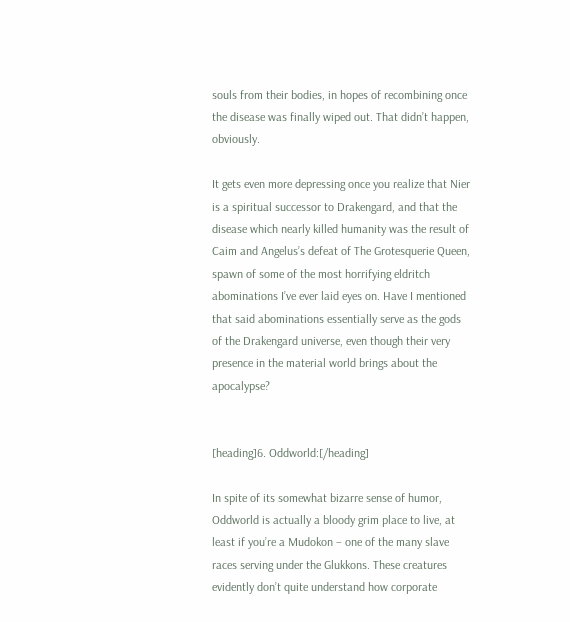souls from their bodies, in hopes of recombining once the disease was finally wiped out. That didn’t happen, obviously.

It gets even more depressing once you realize that Nier is a spiritual successor to Drakengard, and that the disease which nearly killed humanity was the result of Caim and Angelus’s defeat of The Grotesquerie Queen, spawn of some of the most horrifying eldritch abominations I’ve ever laid eyes on. Have I mentioned that said abominations essentially serve as the gods of the Drakengard universe, even though their very presence in the material world brings about the apocalypse?


[heading]6. Oddworld:[/heading]

In spite of its somewhat bizarre sense of humor, Oddworld is actually a bloody grim place to live, at least if you’re a Mudokon – one of the many slave races serving under the Glukkons. These creatures evidently don’t quite understand how corporate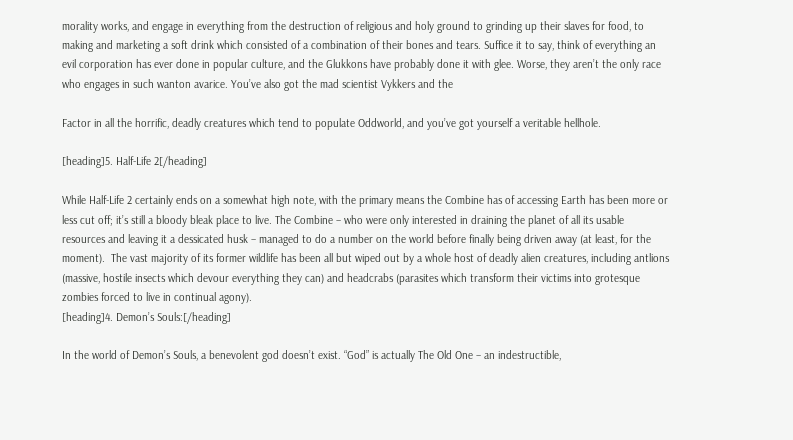morality works, and engage in everything from the destruction of religious and holy ground to grinding up their slaves for food, to making and marketing a soft drink which consisted of a combination of their bones and tears. Suffice it to say, think of everything an evil corporation has ever done in popular culture, and the Glukkons have probably done it with glee. Worse, they aren’t the only race who engages in such wanton avarice. You’ve also got the mad scientist Vykkers and the

Factor in all the horrific, deadly creatures which tend to populate Oddworld, and you’ve got yourself a veritable hellhole.

[heading]5. Half-Life 2[/heading]

While Half-Life 2 certainly ends on a somewhat high note, with the primary means the Combine has of accessing Earth has been more or less cut off; it’s still a bloody bleak place to live. The Combine – who were only interested in draining the planet of all its usable resources and leaving it a dessicated husk – managed to do a number on the world before finally being driven away (at least, for the moment).  The vast majority of its former wildlife has been all but wiped out by a whole host of deadly alien creatures, including antlions (massive, hostile insects which devour everything they can) and headcrabs (parasites which transform their victims into grotesque zombies forced to live in continual agony).
[heading]4. Demon’s Souls:[/heading]

In the world of Demon’s Souls, a benevolent god doesn’t exist. “God” is actually The Old One – an indestructible,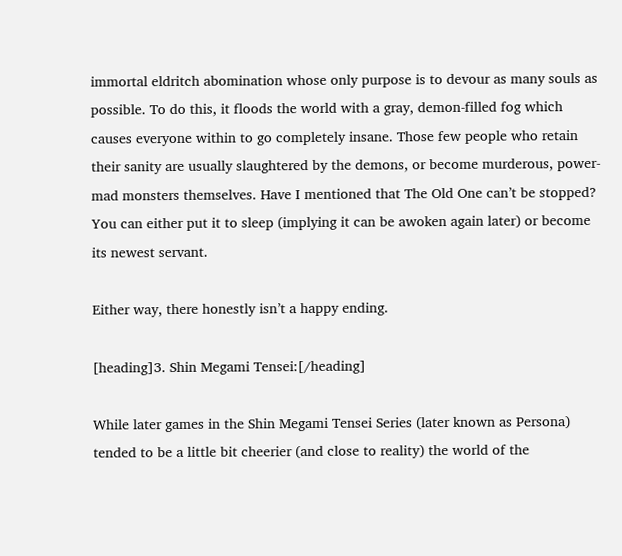immortal eldritch abomination whose only purpose is to devour as many souls as possible. To do this, it floods the world with a gray, demon-filled fog which causes everyone within to go completely insane. Those few people who retain their sanity are usually slaughtered by the demons, or become murderous, power-mad monsters themselves. Have I mentioned that The Old One can’t be stopped? You can either put it to sleep (implying it can be awoken again later) or become its newest servant.

Either way, there honestly isn’t a happy ending.

[heading]3. Shin Megami Tensei:[/heading]

While later games in the Shin Megami Tensei Series (later known as Persona) tended to be a little bit cheerier (and close to reality) the world of the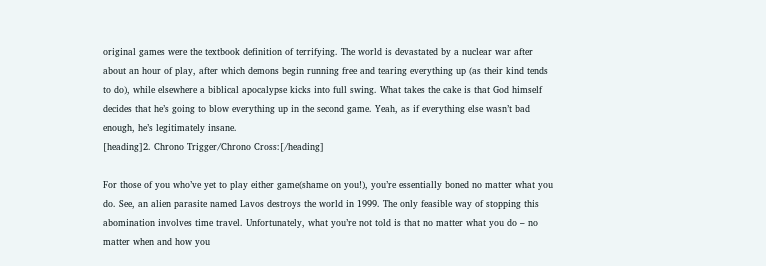original games were the textbook definition of terrifying. The world is devastated by a nuclear war after about an hour of play, after which demons begin running free and tearing everything up (as their kind tends to do), while elsewhere a biblical apocalypse kicks into full swing. What takes the cake is that God himself decides that he’s going to blow everything up in the second game. Yeah, as if everything else wasn’t bad enough, he’s legitimately insane.
[heading]2. Chrono Trigger/Chrono Cross:[/heading]

For those of you who’ve yet to play either game(shame on you!), you’re essentially boned no matter what you do. See, an alien parasite named Lavos destroys the world in 1999. The only feasible way of stopping this abomination involves time travel. Unfortunately, what you’re not told is that no matter what you do – no matter when and how you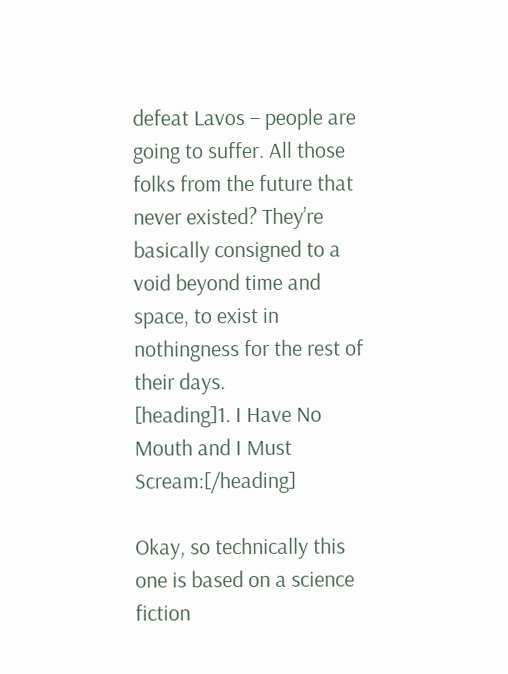defeat Lavos – people are going to suffer. All those folks from the future that never existed? They’re basically consigned to a void beyond time and space, to exist in nothingness for the rest of their days.
[heading]1. I Have No Mouth and I Must Scream:[/heading]

Okay, so technically this one is based on a science fiction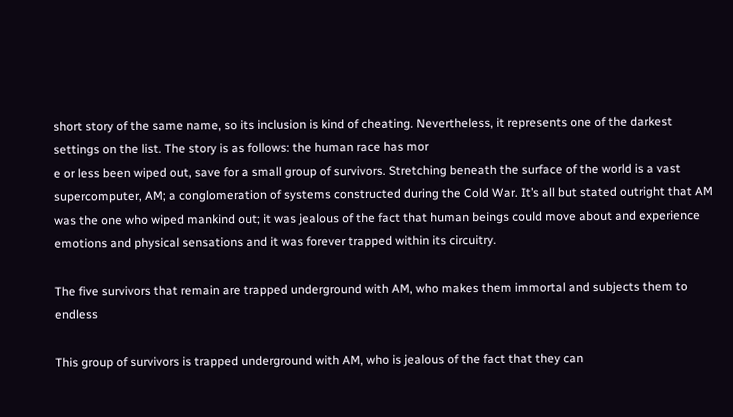short story of the same name, so its inclusion is kind of cheating. Nevertheless, it represents one of the darkest settings on the list. The story is as follows: the human race has mor
e or less been wiped out, save for a small group of survivors. Stretching beneath the surface of the world is a vast supercomputer, AM; a conglomeration of systems constructed during the Cold War. It’s all but stated outright that AM was the one who wiped mankind out; it was jealous of the fact that human beings could move about and experience emotions and physical sensations and it was forever trapped within its circuitry.

The five survivors that remain are trapped underground with AM, who makes them immortal and subjects them to endless

This group of survivors is trapped underground with AM, who is jealous of the fact that they can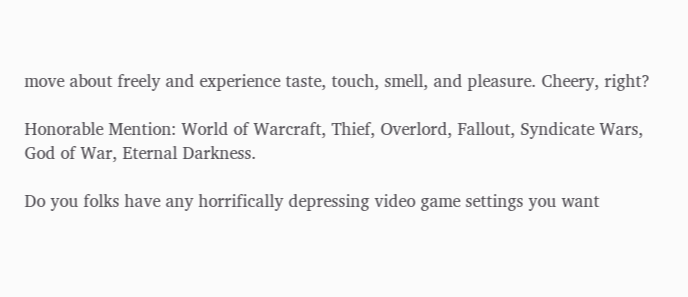move about freely and experience taste, touch, smell, and pleasure. Cheery, right?

Honorable Mention: World of Warcraft, Thief, Overlord, Fallout, Syndicate Wars, God of War, Eternal Darkness.

Do you folks have any horrifically depressing video game settings you want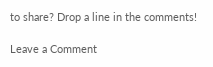to share? Drop a line in the comments!

Leave a Comment